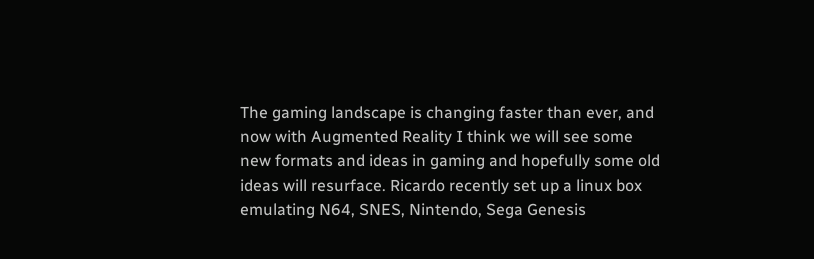The gaming landscape is changing faster than ever, and now with Augmented Reality I think we will see some new formats and ideas in gaming and hopefully some old ideas will resurface. Ricardo recently set up a linux box emulating N64, SNES, Nintendo, Sega Genesis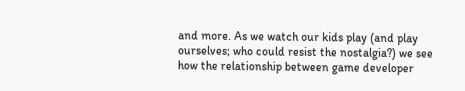and more. As we watch our kids play (and play ourselves; who could resist the nostalgia?) we see how the relationship between game developer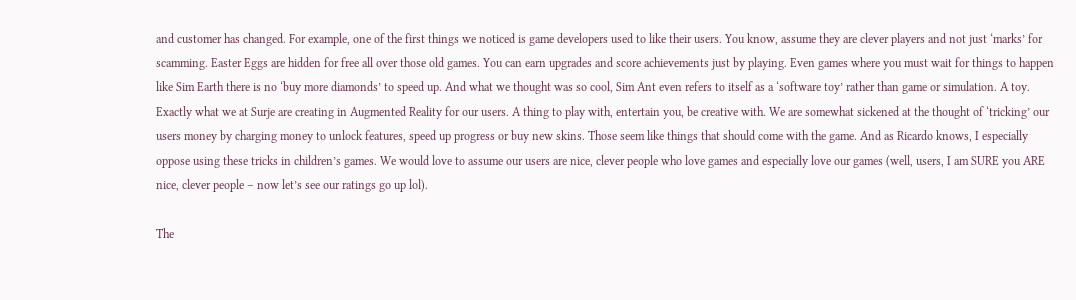and customer has changed. For example, one of the first things we noticed is game developers used to like their users. You know, assume they are clever players and not just ‘marks’ for scamming. Easter Eggs are hidden for free all over those old games. You can earn upgrades and score achievements just by playing. Even games where you must wait for things to happen like Sim Earth there is no ‘buy more diamonds’ to speed up. And what we thought was so cool, Sim Ant even refers to itself as a ‘software toy’ rather than game or simulation. A toy. Exactly what we at Surje are creating in Augmented Reality for our users. A thing to play with, entertain you, be creative with. We are somewhat sickened at the thought of ‘tricking’ our users money by charging money to unlock features, speed up progress or buy new skins. Those seem like things that should come with the game. And as Ricardo knows, I especially oppose using these tricks in children’s games. We would love to assume our users are nice, clever people who love games and especially love our games (well, users, I am SURE you ARE nice, clever people – now let’s see our ratings go up lol).

The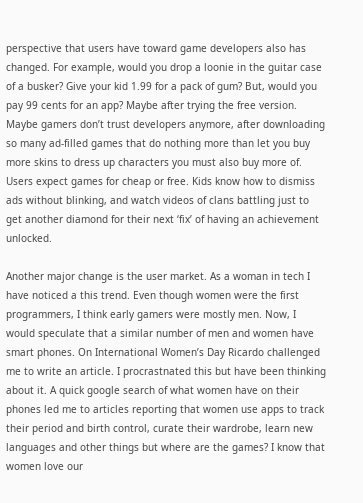perspective that users have toward game developers also has changed. For example, would you drop a loonie in the guitar case of a busker? Give your kid 1.99 for a pack of gum? But, would you pay 99 cents for an app? Maybe after trying the free version. Maybe gamers don’t trust developers anymore, after downloading so many ad-filled games that do nothing more than let you buy more skins to dress up characters you must also buy more of. Users expect games for cheap or free. Kids know how to dismiss ads without blinking, and watch videos of clans battling just to get another diamond for their next ‘fix’ of having an achievement unlocked.

Another major change is the user market. As a woman in tech I have noticed a this trend. Even though women were the first programmers, I think early gamers were mostly men. Now, I would speculate that a similar number of men and women have smart phones. On International Women’s Day Ricardo challenged me to write an article. I procrastnated this but have been thinking about it. A quick google search of what women have on their phones led me to articles reporting that women use apps to track their period and birth control, curate their wardrobe, learn new languages and other things but where are the games? I know that women love our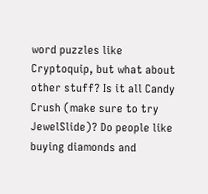word puzzles like Cryptoquip, but what about other stuff? Is it all Candy Crush (make sure to try JewelSlide)? Do people like buying diamonds and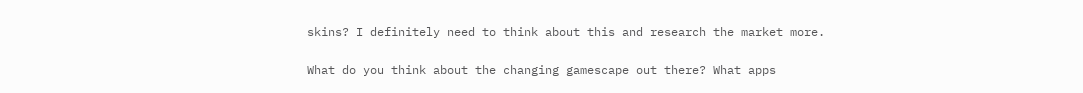skins? I definitely need to think about this and research the market more.

What do you think about the changing gamescape out there? What apps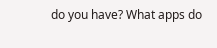do you have? What apps do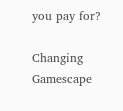you pay for?

Changing Gamescape